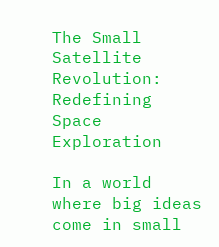The Small Satellite Revolution: Redefining Space Exploration

In a world where big ideas come in small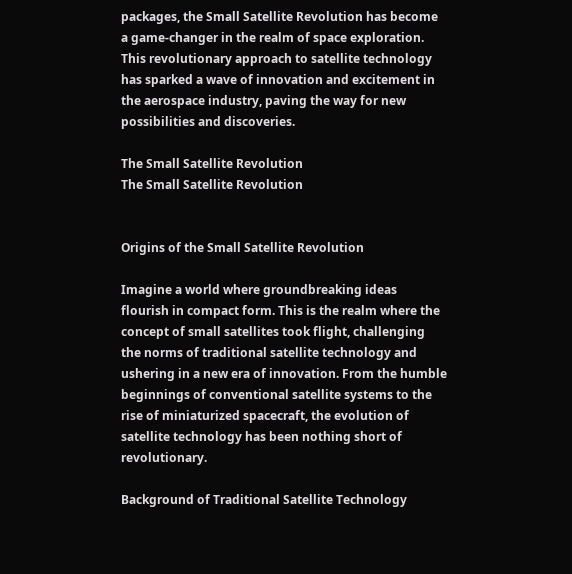packages, the Small Satellite Revolution has become a game-changer in the realm of space exploration. This revolutionary approach to satellite technology has sparked a wave of innovation and excitement in the aerospace industry, paving the way for new possibilities and discoveries.

The Small Satellite Revolution
The Small Satellite Revolution


Origins of the Small Satellite Revolution

Imagine a world where groundbreaking ideas flourish in compact form. This is the realm where the concept of small satellites took flight, challenging the norms of traditional satellite technology and ushering in a new era of innovation. From the humble beginnings of conventional satellite systems to the rise of miniaturized spacecraft, the evolution of satellite technology has been nothing short of revolutionary.

Background of Traditional Satellite Technology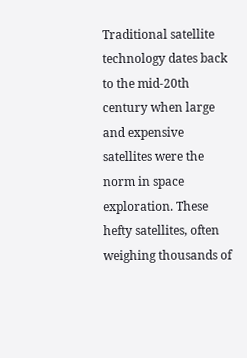Traditional satellite technology dates back to the mid-20th century when large and expensive satellites were the norm in space exploration. These hefty satellites, often weighing thousands of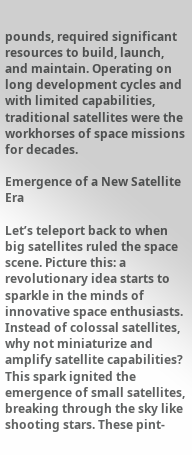pounds, required significant resources to build, launch, and maintain. Operating on long development cycles and with limited capabilities, traditional satellites were the workhorses of space missions for decades.

Emergence of a New Satellite Era

Let’s teleport back to when big satellites ruled the space scene. Picture this: a revolutionary idea starts to sparkle in the minds of innovative space enthusiasts. Instead of colossal satellites, why not miniaturize and amplify satellite capabilities? This spark ignited the emergence of small satellites, breaking through the sky like shooting stars. These pint-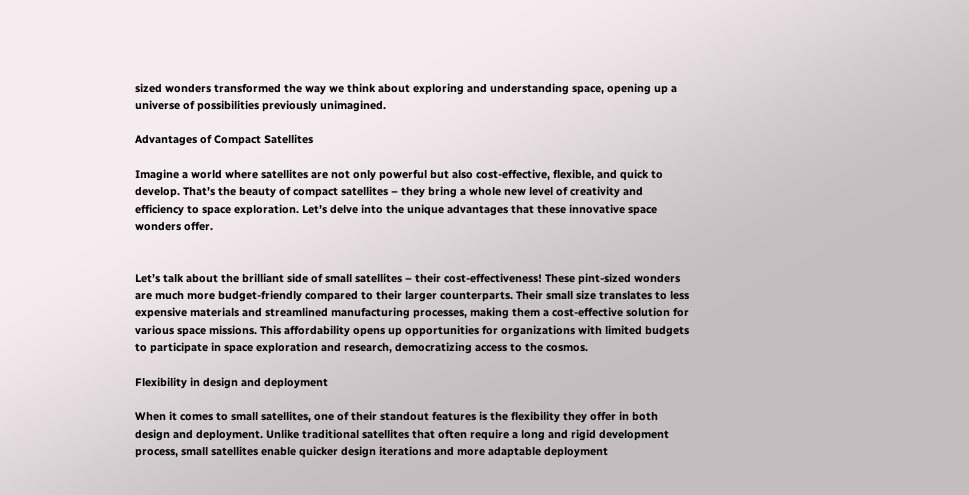sized wonders transformed the way we think about exploring and understanding space, opening up a universe of possibilities previously unimagined.

Advantages of Compact Satellites

Imagine a world where satellites are not only powerful but also cost-effective, flexible, and quick to develop. That’s the beauty of compact satellites – they bring a whole new level of creativity and efficiency to space exploration. Let’s delve into the unique advantages that these innovative space wonders offer.


Let’s talk about the brilliant side of small satellites – their cost-effectiveness! These pint-sized wonders are much more budget-friendly compared to their larger counterparts. Their small size translates to less expensive materials and streamlined manufacturing processes, making them a cost-effective solution for various space missions. This affordability opens up opportunities for organizations with limited budgets to participate in space exploration and research, democratizing access to the cosmos.

Flexibility in design and deployment

When it comes to small satellites, one of their standout features is the flexibility they offer in both design and deployment. Unlike traditional satellites that often require a long and rigid development process, small satellites enable quicker design iterations and more adaptable deployment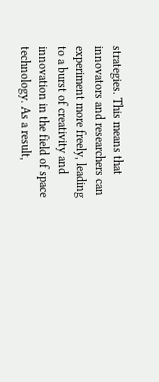strategies. This means that innovators and researchers can experiment more freely, leading to a burst of creativity and innovation in the field of space technology. As a result,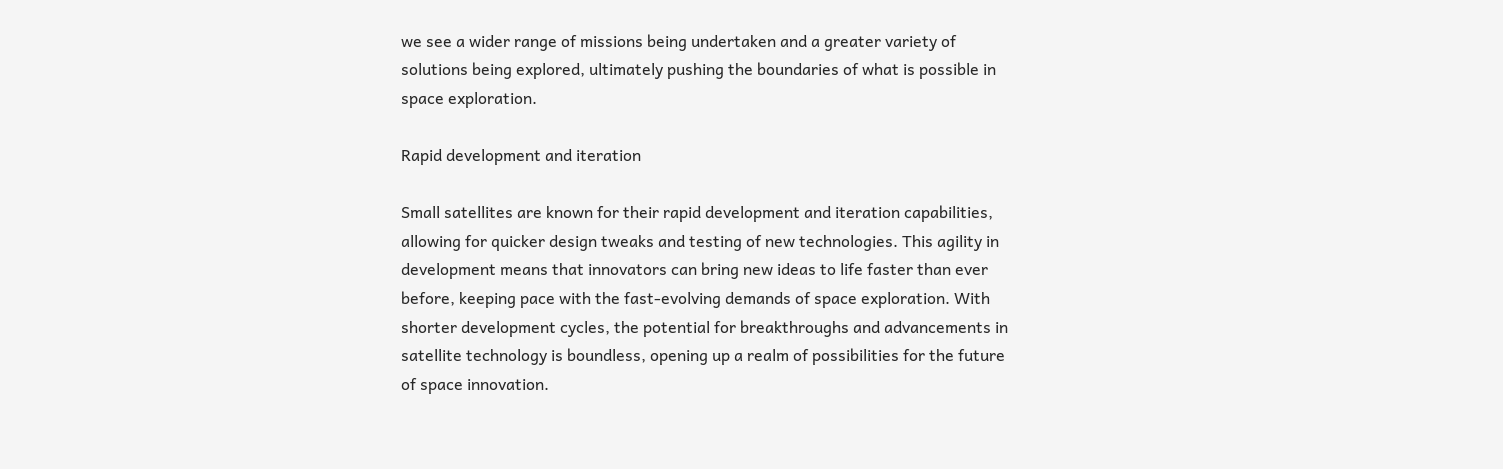we see a wider range of missions being undertaken and a greater variety of solutions being explored, ultimately pushing the boundaries of what is possible in space exploration.

Rapid development and iteration

Small satellites are known for their rapid development and iteration capabilities, allowing for quicker design tweaks and testing of new technologies. This agility in development means that innovators can bring new ideas to life faster than ever before, keeping pace with the fast-evolving demands of space exploration. With shorter development cycles, the potential for breakthroughs and advancements in satellite technology is boundless, opening up a realm of possibilities for the future of space innovation.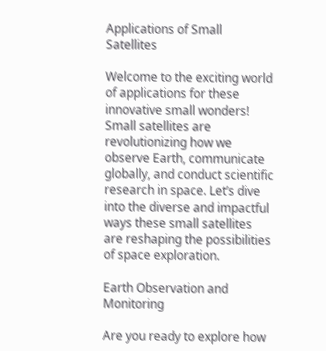Applications of Small Satellites

Welcome to the exciting world of applications for these innovative small wonders! Small satellites are revolutionizing how we observe Earth, communicate globally, and conduct scientific research in space. Let’s dive into the diverse and impactful ways these small satellites are reshaping the possibilities of space exploration.

Earth Observation and Monitoring

Are you ready to explore how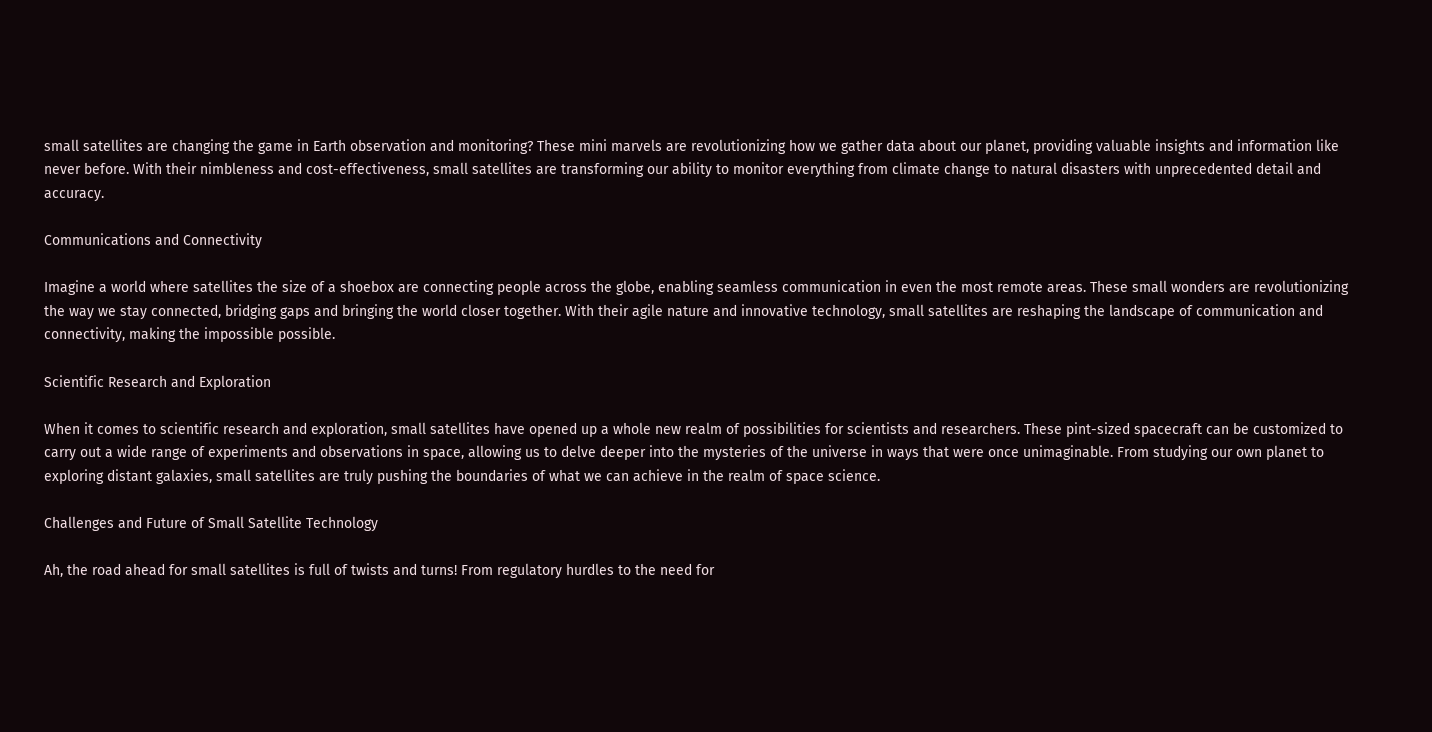small satellites are changing the game in Earth observation and monitoring? These mini marvels are revolutionizing how we gather data about our planet, providing valuable insights and information like never before. With their nimbleness and cost-effectiveness, small satellites are transforming our ability to monitor everything from climate change to natural disasters with unprecedented detail and accuracy.

Communications and Connectivity

Imagine a world where satellites the size of a shoebox are connecting people across the globe, enabling seamless communication in even the most remote areas. These small wonders are revolutionizing the way we stay connected, bridging gaps and bringing the world closer together. With their agile nature and innovative technology, small satellites are reshaping the landscape of communication and connectivity, making the impossible possible.

Scientific Research and Exploration

When it comes to scientific research and exploration, small satellites have opened up a whole new realm of possibilities for scientists and researchers. These pint-sized spacecraft can be customized to carry out a wide range of experiments and observations in space, allowing us to delve deeper into the mysteries of the universe in ways that were once unimaginable. From studying our own planet to exploring distant galaxies, small satellites are truly pushing the boundaries of what we can achieve in the realm of space science.

Challenges and Future of Small Satellite Technology

Ah, the road ahead for small satellites is full of twists and turns! From regulatory hurdles to the need for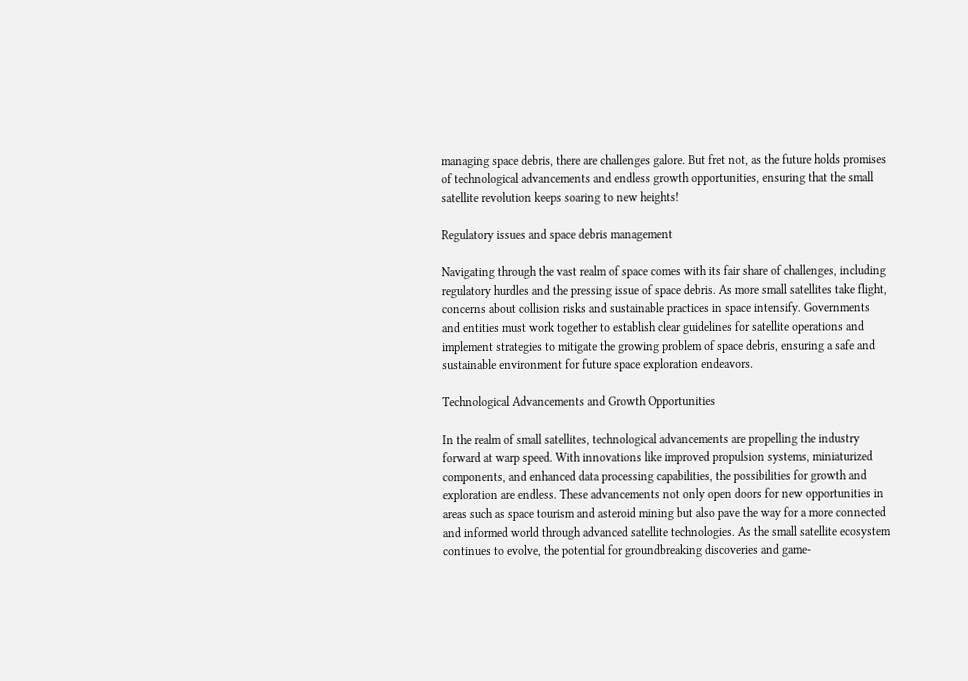managing space debris, there are challenges galore. But fret not, as the future holds promises of technological advancements and endless growth opportunities, ensuring that the small satellite revolution keeps soaring to new heights!

Regulatory issues and space debris management

Navigating through the vast realm of space comes with its fair share of challenges, including regulatory hurdles and the pressing issue of space debris. As more small satellites take flight, concerns about collision risks and sustainable practices in space intensify. Governments and entities must work together to establish clear guidelines for satellite operations and implement strategies to mitigate the growing problem of space debris, ensuring a safe and sustainable environment for future space exploration endeavors.

Technological Advancements and Growth Opportunities

In the realm of small satellites, technological advancements are propelling the industry forward at warp speed. With innovations like improved propulsion systems, miniaturized components, and enhanced data processing capabilities, the possibilities for growth and exploration are endless. These advancements not only open doors for new opportunities in areas such as space tourism and asteroid mining but also pave the way for a more connected and informed world through advanced satellite technologies. As the small satellite ecosystem continues to evolve, the potential for groundbreaking discoveries and game-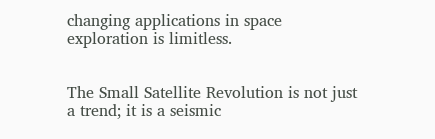changing applications in space exploration is limitless.


The Small Satellite Revolution is not just a trend; it is a seismic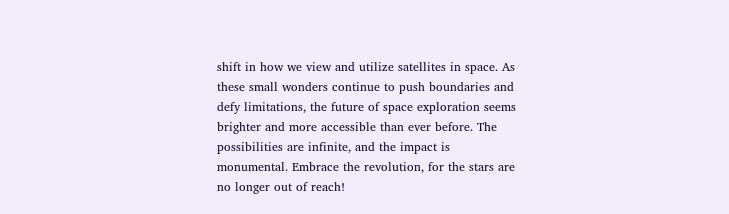shift in how we view and utilize satellites in space. As these small wonders continue to push boundaries and defy limitations, the future of space exploration seems brighter and more accessible than ever before. The possibilities are infinite, and the impact is monumental. Embrace the revolution, for the stars are no longer out of reach!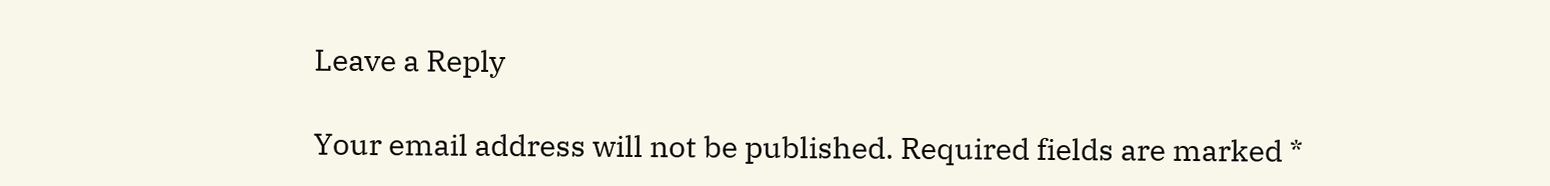Leave a Reply

Your email address will not be published. Required fields are marked *